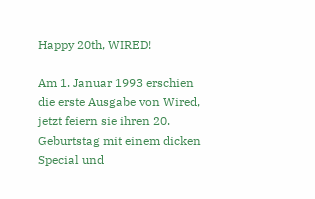Happy 20th, WIRED!

Am 1. Januar 1993 erschien die erste Ausgabe von Wired, jetzt feiern sie ihren 20. Geburtstag mit einem dicken Special und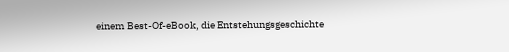einem Best-Of-eBook, die Entstehungsgeschichte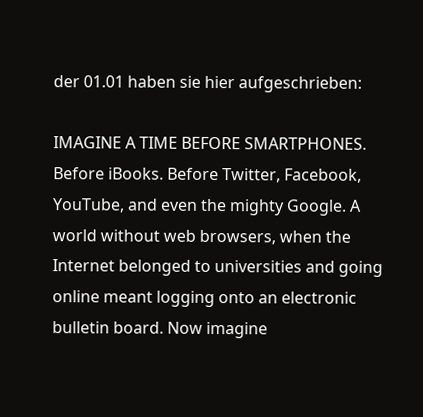der 01.01 haben sie hier aufgeschrieben:

IMAGINE A TIME BEFORE SMARTPHONES. Before iBooks. Before Twitter, Facebook, YouTube, and even the mighty Google. A world without web browsers, when the Internet belonged to universities and going online meant logging onto an electronic bulletin board. Now imagine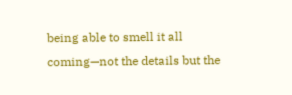being able to smell it all coming—not the details but the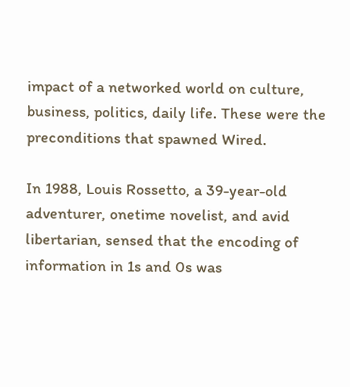impact of a networked world on culture, business, politics, daily life. These were the preconditions that spawned Wired.

In 1988, Louis Rossetto, a 39-year-old adventurer, onetime novelist, and avid libertarian, sensed that the encoding of information in 1s and 0s was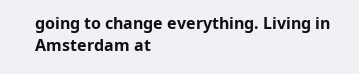going to change everything. Living in Amsterdam at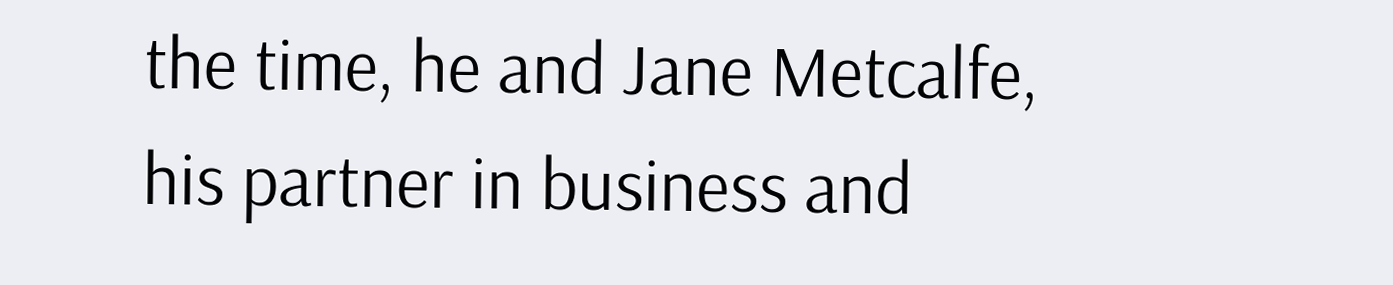the time, he and Jane Metcalfe, his partner in business and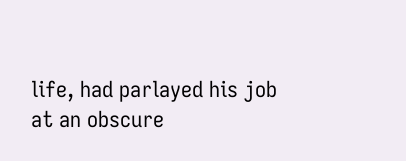life, had parlayed his job at an obscure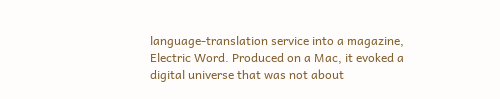language-translation service into a magazine, Electric Word. Produced on a Mac, it evoked a digital universe that was not about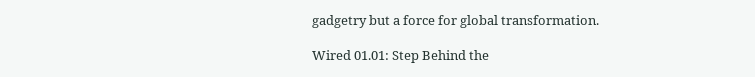gadgetry but a force for global transformation.

Wired 01.01: Step Behind the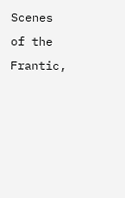Scenes of the Frantic,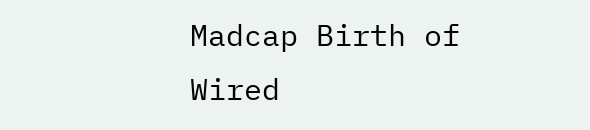Madcap Birth of Wired